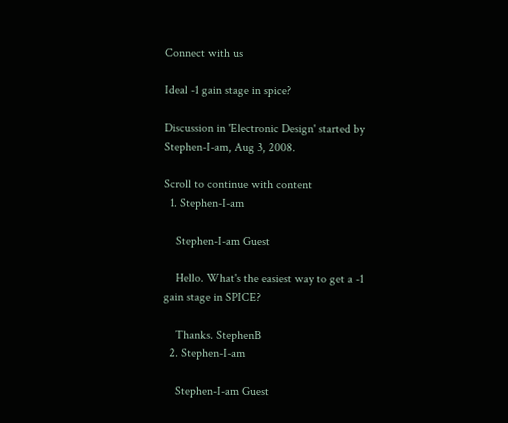Connect with us

Ideal -1 gain stage in spice?

Discussion in 'Electronic Design' started by Stephen-I-am, Aug 3, 2008.

Scroll to continue with content
  1. Stephen-I-am

    Stephen-I-am Guest

    Hello. What's the easiest way to get a -1 gain stage in SPICE?

    Thanks. StephenB
  2. Stephen-I-am

    Stephen-I-am Guest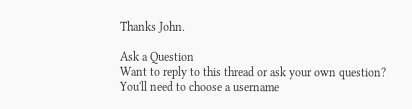Thanks John.

Ask a Question
Want to reply to this thread or ask your own question?
You'll need to choose a username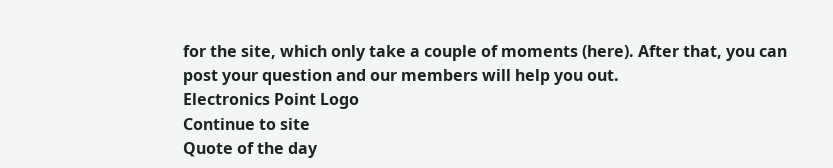for the site, which only take a couple of moments (here). After that, you can post your question and our members will help you out.
Electronics Point Logo
Continue to site
Quote of the day